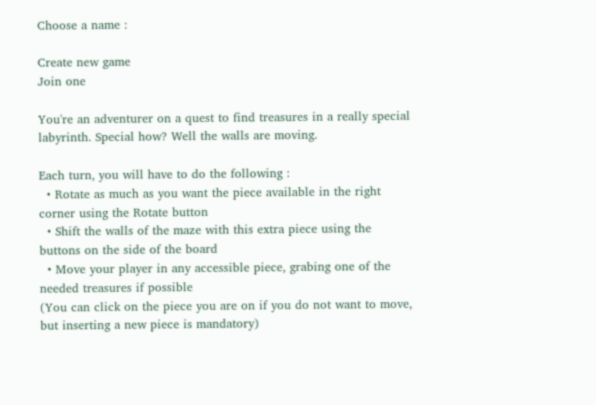Choose a name :

Create new game
Join one

You're an adventurer on a quest to find treasures in a really special labyrinth. Special how? Well the walls are moving.

Each turn, you will have to do the following :
  • Rotate as much as you want the piece available in the right corner using the Rotate button
  • Shift the walls of the maze with this extra piece using the buttons on the side of the board
  • Move your player in any accessible piece, grabing one of the needed treasures if possible
(You can click on the piece you are on if you do not want to move, but inserting a new piece is mandatory)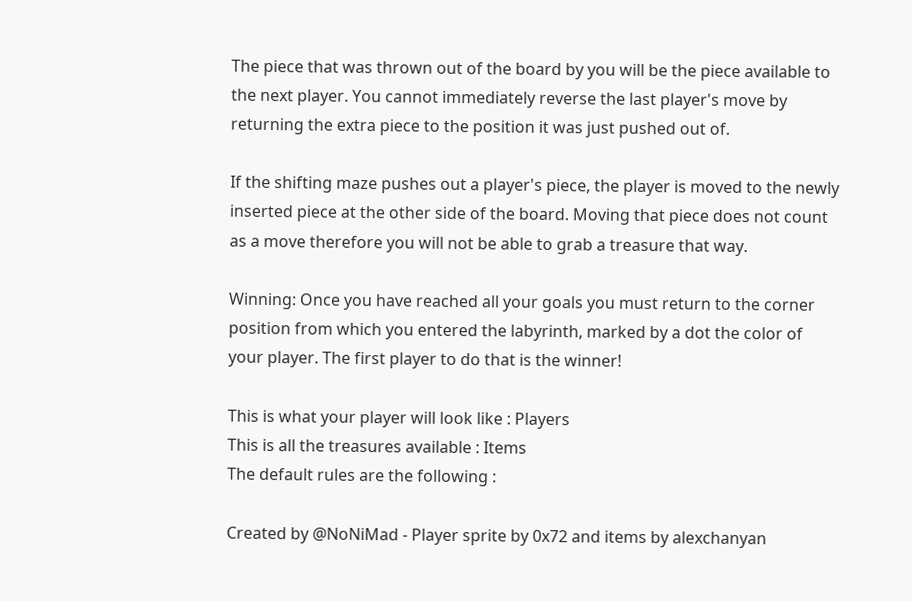The piece that was thrown out of the board by you will be the piece available to the next player. You cannot immediately reverse the last player's move by returning the extra piece to the position it was just pushed out of.

If the shifting maze pushes out a player's piece, the player is moved to the newly inserted piece at the other side of the board. Moving that piece does not count as a move therefore you will not be able to grab a treasure that way.

Winning: Once you have reached all your goals you must return to the corner position from which you entered the labyrinth, marked by a dot the color of your player. The first player to do that is the winner!

This is what your player will look like : Players
This is all the treasures available : Items
The default rules are the following :

Created by @NoNiMad - Player sprite by 0x72 and items by alexchanyan